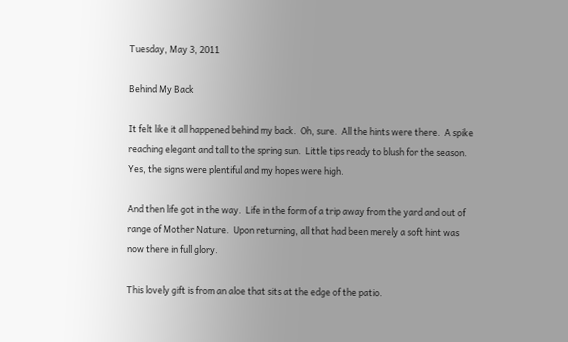Tuesday, May 3, 2011

Behind My Back

It felt like it all happened behind my back.  Oh, sure.  All the hints were there.  A spike reaching elegant and tall to the spring sun.  Little tips ready to blush for the season.  Yes, the signs were plentiful and my hopes were high.

And then life got in the way.  Life in the form of a trip away from the yard and out of range of Mother Nature.  Upon returning, all that had been merely a soft hint was now there in full glory.

This lovely gift is from an aloe that sits at the edge of the patio.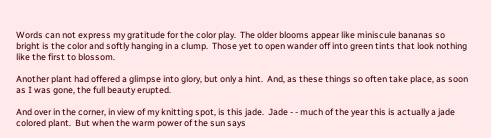Words can not express my gratitude for the color play.  The older blooms appear like miniscule bananas so bright is the color and softly hanging in a clump.  Those yet to open wander off into green tints that look nothing like the first to blossom.

Another plant had offered a glimpse into glory, but only a hint.  And, as these things so often take place, as soon as I was gone, the full beauty erupted.

And over in the corner, in view of my knitting spot, is this jade.  Jade - - much of the year this is actually a jade colored plant.  But when the warm power of the sun says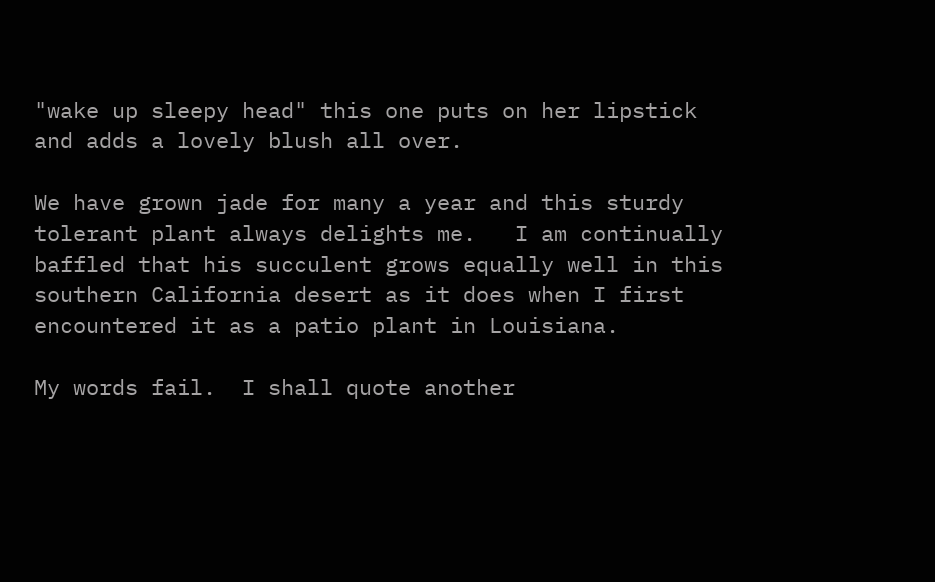"wake up sleepy head" this one puts on her lipstick and adds a lovely blush all over.

We have grown jade for many a year and this sturdy tolerant plant always delights me.   I am continually baffled that his succulent grows equally well in this southern California desert as it does when I first encountered it as a patio plant in Louisiana.

My words fail.  I shall quote another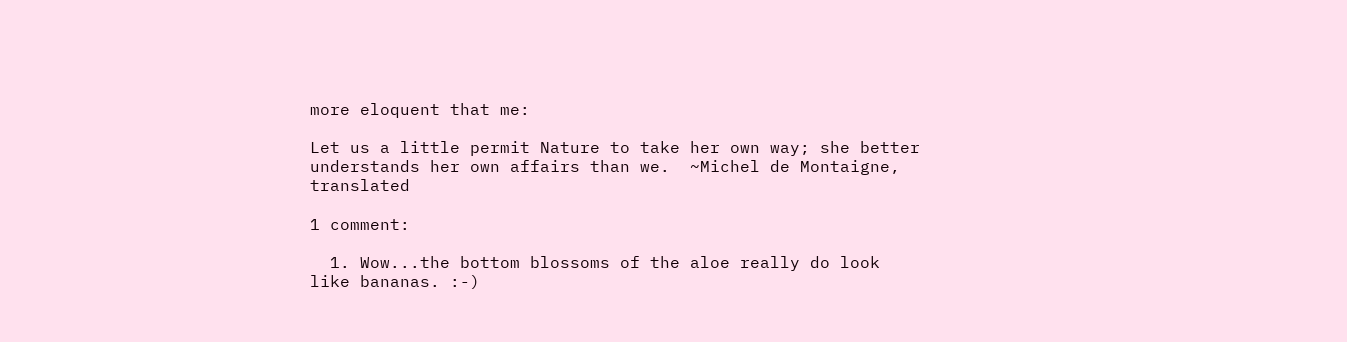more eloquent that me:

Let us a little permit Nature to take her own way; she better understands her own affairs than we.  ~Michel de Montaigne, translated

1 comment:

  1. Wow...the bottom blossoms of the aloe really do look like bananas. :-)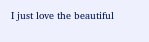I just love the beautiful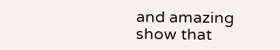and amazing show that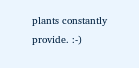plants constantly provide. :-)